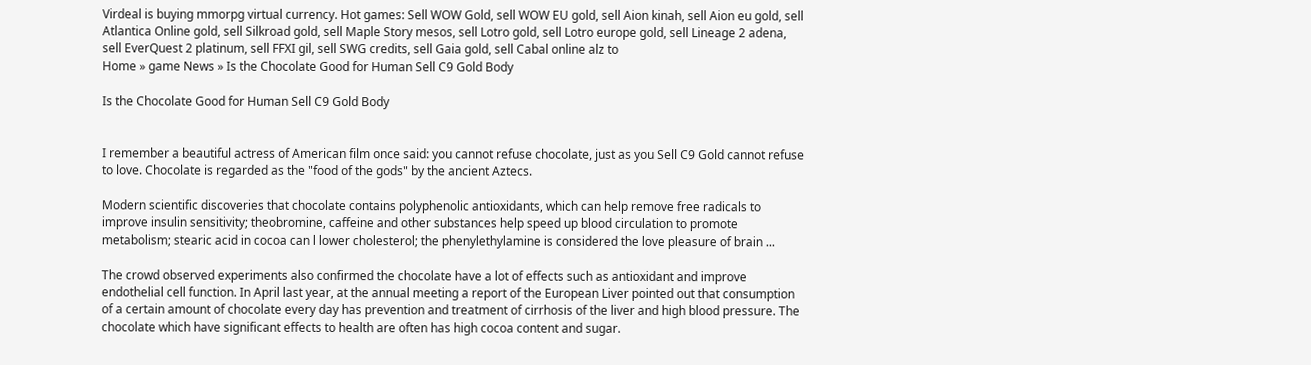Virdeal is buying mmorpg virtual currency. Hot games: Sell WOW Gold, sell WOW EU gold, sell Aion kinah, sell Aion eu gold, sell Atlantica Online gold, sell Silkroad gold, sell Maple Story mesos, sell Lotro gold, sell Lotro europe gold, sell Lineage 2 adena, sell EverQuest 2 platinum, sell FFXI gil, sell SWG credits, sell Gaia gold, sell Cabal online alz to
Home » game News » Is the Chocolate Good for Human Sell C9 Gold Body

Is the Chocolate Good for Human Sell C9 Gold Body


I remember a beautiful actress of American film once said: you cannot refuse chocolate, just as you Sell C9 Gold cannot refuse to love. Chocolate is regarded as the "food of the gods" by the ancient Aztecs.

Modern scientific discoveries that chocolate contains polyphenolic antioxidants, which can help remove free radicals to improve insulin sensitivity; theobromine, caffeine and other substances help speed up blood circulation to promote metabolism; stearic acid in cocoa can l lower cholesterol; the phenylethylamine is considered the love pleasure of brain ...

The crowd observed experiments also confirmed the chocolate have a lot of effects such as antioxidant and improve endothelial cell function. In April last year, at the annual meeting a report of the European Liver pointed out that consumption of a certain amount of chocolate every day has prevention and treatment of cirrhosis of the liver and high blood pressure. The chocolate which have significant effects to health are often has high cocoa content and sugar.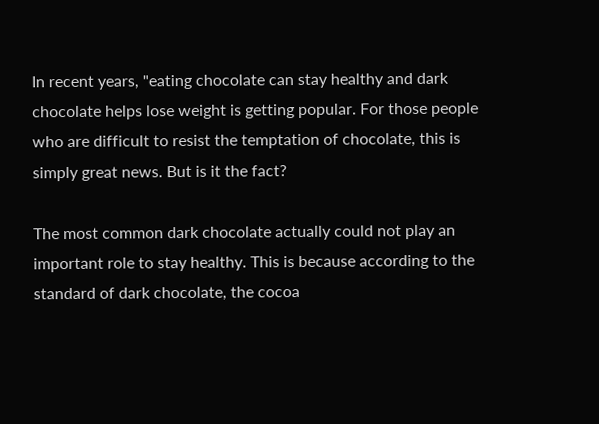In recent years, "eating chocolate can stay healthy and dark chocolate helps lose weight is getting popular. For those people who are difficult to resist the temptation of chocolate, this is simply great news. But is it the fact?

The most common dark chocolate actually could not play an important role to stay healthy. This is because according to the standard of dark chocolate, the cocoa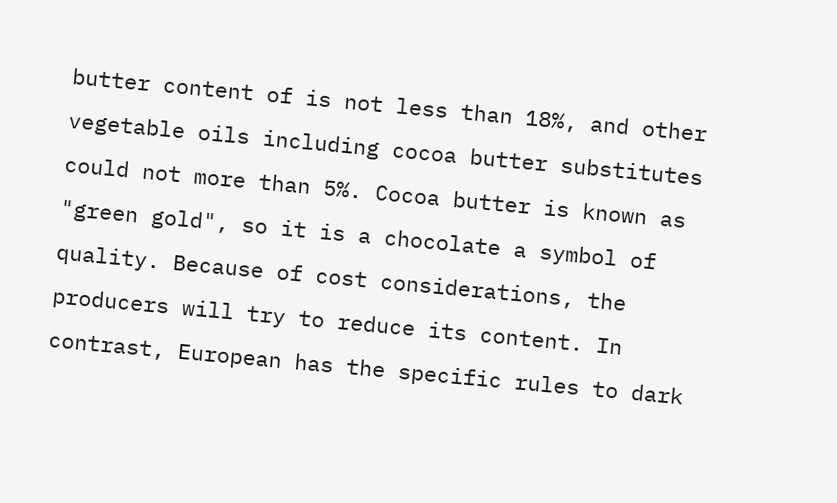butter content of is not less than 18%, and other vegetable oils including cocoa butter substitutes could not more than 5%. Cocoa butter is known as "green gold", so it is a chocolate a symbol of quality. Because of cost considerations, the producers will try to reduce its content. In contrast, European has the specific rules to dark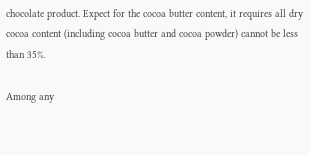chocolate product. Expect for the cocoa butter content, it requires all dry cocoa content (including cocoa butter and cocoa powder) cannot be less than 35%.

Among any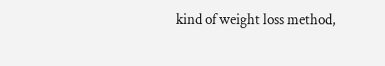kind of weight loss method,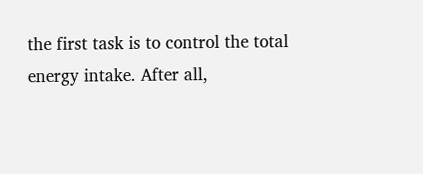the first task is to control the total energy intake. After all,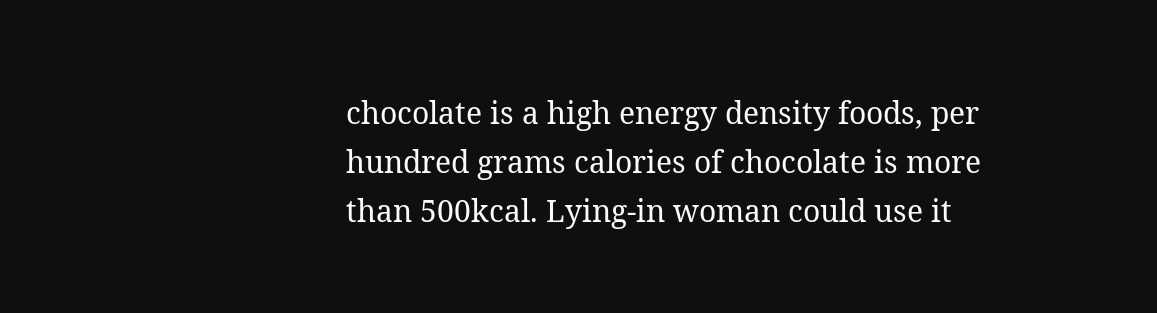chocolate is a high energy density foods, per hundred grams calories of chocolate is more than 500kcal. Lying-in woman could use it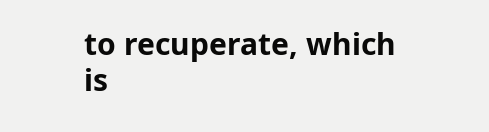to recuperate, which is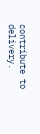contribute to delivery.